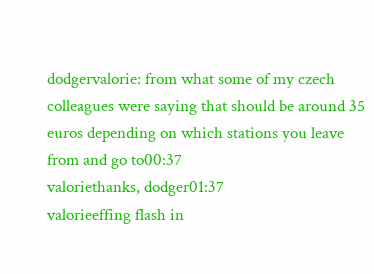dodgervalorie: from what some of my czech colleagues were saying that should be around 35 euros depending on which stations you leave from and go to00:37
valoriethanks, dodger01:37
valorieeffing flash in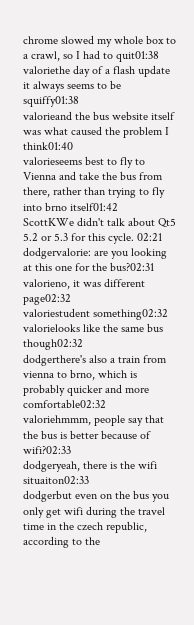chrome slowed my whole box to a crawl, so I had to quit01:38
valoriethe day of a flash update it always seems to be squiffy01:38
valorieand the bus website itself was what caused the problem I think01:40
valorieseems best to fly to Vienna and take the bus from there, rather than trying to fly into brno itself01:42
ScottKWe didn't talk about Qt5 5.2 or 5.3 for this cycle. 02:21
dodgervalorie: are you looking at this one for the bus?02:31
valorieno, it was different page02:32
valoriestudent something02:32
valorielooks like the same bus though02:32
dodgerthere's also a train from vienna to brno, which is probably quicker and more comfortable02:32
valoriehmmm, people say that the bus is better because of wifi?02:33
dodgeryeah, there is the wifi situaiton02:33
dodgerbut even on the bus you only get wifi during the travel time in the czech republic, according to the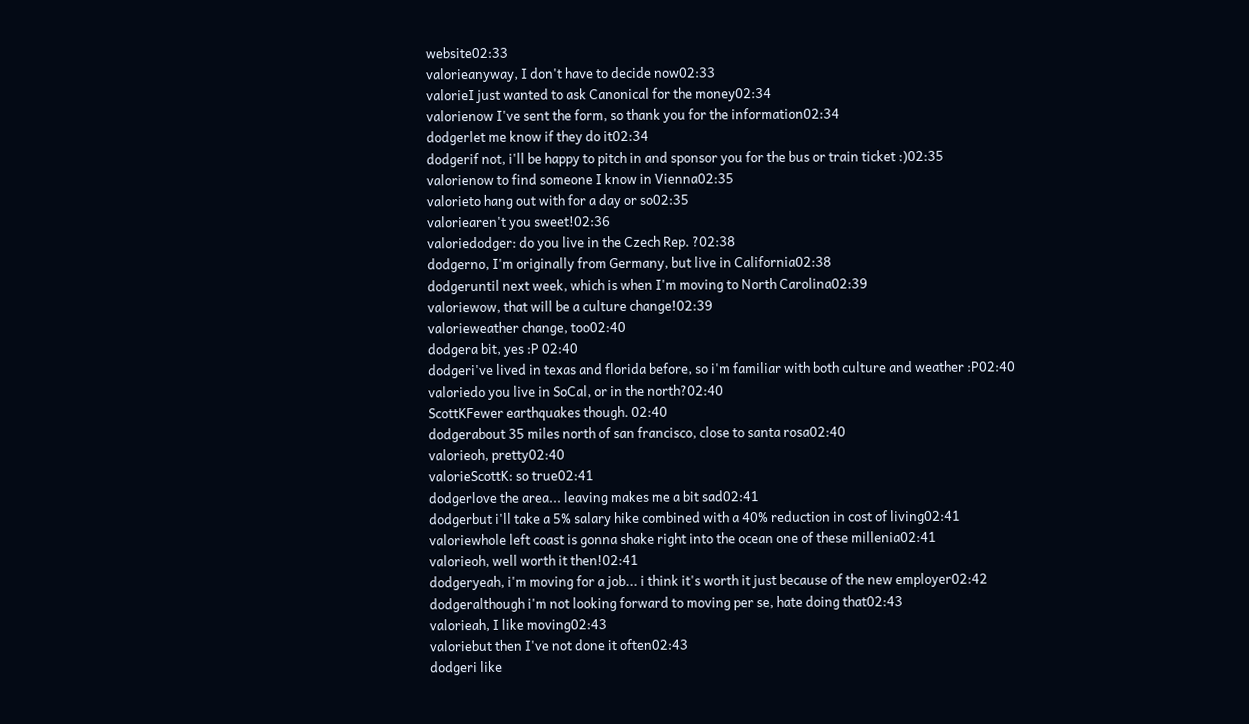website02:33
valorieanyway, I don't have to decide now02:33
valorieI just wanted to ask Canonical for the money02:34
valorienow I've sent the form, so thank you for the information02:34
dodgerlet me know if they do it02:34
dodgerif not, i'll be happy to pitch in and sponsor you for the bus or train ticket :)02:35
valorienow to find someone I know in Vienna02:35
valorieto hang out with for a day or so02:35
valoriearen't you sweet!02:36
valoriedodger: do you live in the Czech Rep. ?02:38
dodgerno, I'm originally from Germany, but live in California02:38
dodgeruntil next week, which is when I'm moving to North Carolina02:39
valoriewow, that will be a culture change!02:39
valorieweather change, too02:40
dodgera bit, yes :P 02:40
dodgeri've lived in texas and florida before, so i'm familiar with both culture and weather :P02:40
valoriedo you live in SoCal, or in the north?02:40
ScottKFewer earthquakes though. 02:40
dodgerabout 35 miles north of san francisco, close to santa rosa02:40
valorieoh, pretty02:40
valorieScottK: so true02:41
dodgerlove the area... leaving makes me a bit sad02:41
dodgerbut i'll take a 5% salary hike combined with a 40% reduction in cost of living02:41
valoriewhole left coast is gonna shake right into the ocean one of these millenia02:41
valorieoh, well worth it then!02:41
dodgeryeah, i'm moving for a job... i think it's worth it just because of the new employer02:42
dodgeralthough i'm not looking forward to moving per se, hate doing that02:43
valorieah, I like moving02:43
valoriebut then I've not done it often02:43
dodgeri like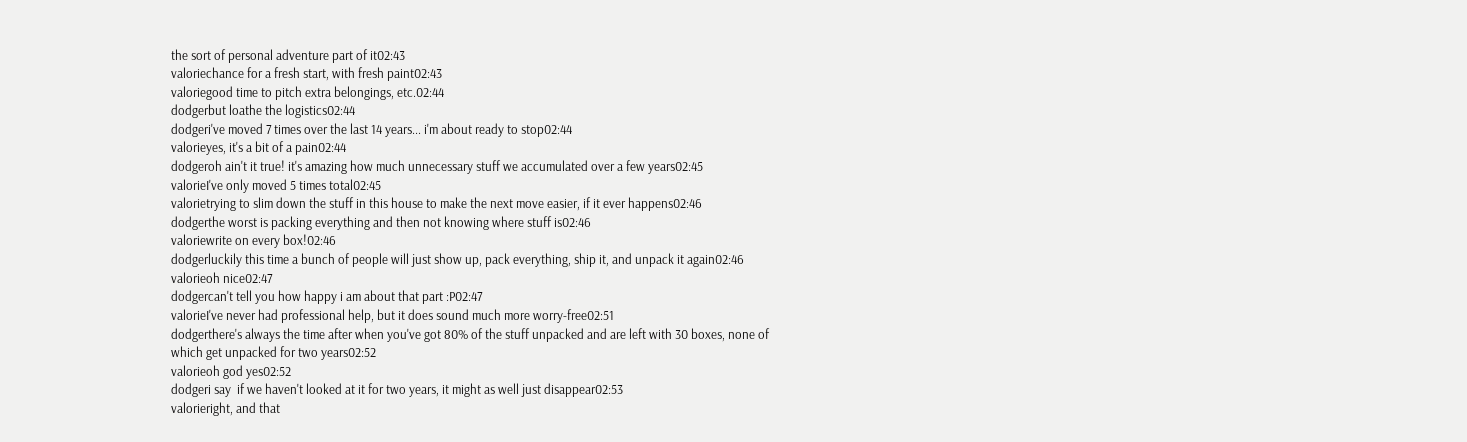the sort of personal adventure part of it02:43
valoriechance for a fresh start, with fresh paint02:43
valoriegood time to pitch extra belongings, etc.02:44
dodgerbut loathe the logistics02:44
dodgeri've moved 7 times over the last 14 years... i'm about ready to stop02:44
valorieyes, it's a bit of a pain02:44
dodgeroh ain't it true! it's amazing how much unnecessary stuff we accumulated over a few years02:45
valorieI've only moved 5 times total02:45
valorietrying to slim down the stuff in this house to make the next move easier, if it ever happens02:46
dodgerthe worst is packing everything and then not knowing where stuff is02:46
valoriewrite on every box!02:46
dodgerluckily this time a bunch of people will just show up, pack everything, ship it, and unpack it again02:46
valorieoh nice02:47
dodgercan't tell you how happy i am about that part :P02:47
valorieI've never had professional help, but it does sound much more worry-free02:51
dodgerthere's always the time after when you've got 80% of the stuff unpacked and are left with 30 boxes, none of which get unpacked for two years02:52
valorieoh god yes02:52
dodgeri say  if we haven't looked at it for two years, it might as well just disappear02:53
valorieright, and that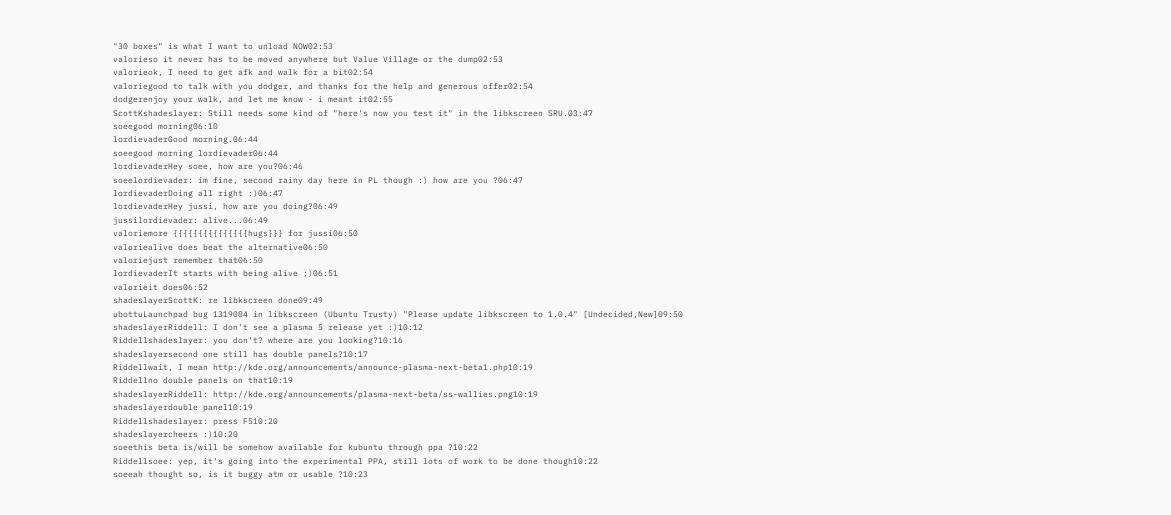"30 boxes" is what I want to unload NOW02:53
valorieso it never has to be moved anywhere but Value Village or the dump02:53
valorieok, I need to get afk and walk for a bit02:54
valoriegood to talk with you dodger, and thanks for the help and generous offer02:54
dodgerenjoy your walk, and let me know - i meant it02:55
ScottKshadeslayer: Still needs some kind of "here's now you test it" in the libkscreen SRU.03:47
soeegood morning06:10
lordievaderGood morning.06:44
soeegood morning lordievader06:44
lordievaderHey soee, how are you?06:46
soeelordievader: im fine, second rainy day here in PL though :) how are you ?06:47
lordievaderDoing all right :)06:47
lordievaderHey jussi, how are you doing?06:49
jussilordievader: alive...06:49
valoriemore {{{{{{{{{{{{{{{hugs}}} for jussi06:50
valoriealive does beat the alternative06:50
valoriejust remember that06:50
lordievaderIt starts with being alive ;)06:51
valorieit does06:52
shadeslayerScottK: re libkscreen done09:49
ubottuLaunchpad bug 1319084 in libkscreen (Ubuntu Trusty) "Please update libkscreen to 1.0.4" [Undecided,New]09:50
shadeslayerRiddell: I don't see a plasma 5 release yet :)10:12
Riddellshadeslayer: you don't? where are you looking?10:16
shadeslayersecond one still has double panels?10:17
Riddellwait, I mean http://kde.org/announcements/announce-plasma-next-beta1.php10:19
Riddellno double panels on that10:19
shadeslayerRiddell: http://kde.org/announcements/plasma-next-beta/ss-wallies.png10:19
shadeslayerdouble panel10:19
Riddellshadeslayer: press F510:20
shadeslayercheers :)10:20
soeethis beta is/will be somehow available for kubuntu through ppa ?10:22
Riddellsoee: yep, it's going into the experimental PPA, still lots of work to be done though10:22
soeeah thought so, is it buggy atm or usable ?10:23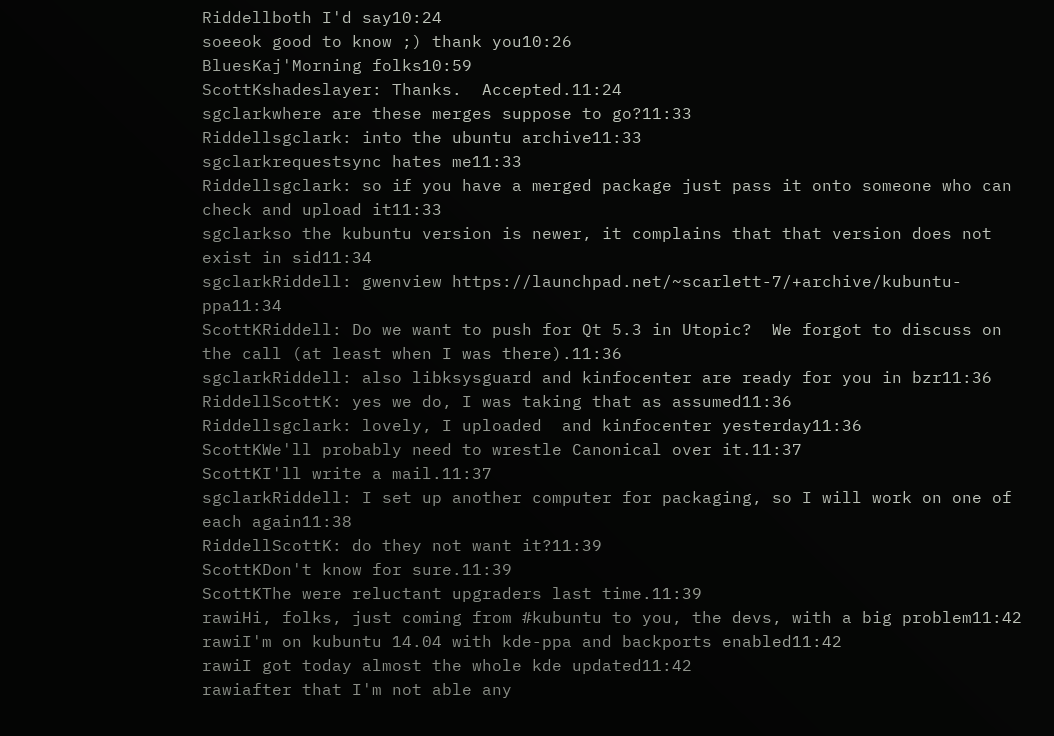Riddellboth I'd say10:24
soeeok good to know ;) thank you10:26
BluesKaj'Morning folks10:59
ScottKshadeslayer: Thanks.  Accepted.11:24
sgclarkwhere are these merges suppose to go?11:33
Riddellsgclark: into the ubuntu archive11:33
sgclarkrequestsync hates me11:33
Riddellsgclark: so if you have a merged package just pass it onto someone who can check and upload it11:33
sgclarkso the kubuntu version is newer, it complains that that version does not exist in sid11:34
sgclarkRiddell: gwenview https://launchpad.net/~scarlett-7/+archive/kubuntu-ppa11:34
ScottKRiddell: Do we want to push for Qt 5.3 in Utopic?  We forgot to discuss on the call (at least when I was there).11:36
sgclarkRiddell: also libksysguard and kinfocenter are ready for you in bzr11:36
RiddellScottK: yes we do, I was taking that as assumed11:36
Riddellsgclark: lovely, I uploaded  and kinfocenter yesterday11:36
ScottKWe'll probably need to wrestle Canonical over it.11:37
ScottKI'll write a mail.11:37
sgclarkRiddell: I set up another computer for packaging, so I will work on one of each again11:38
RiddellScottK: do they not want it?11:39
ScottKDon't know for sure.11:39
ScottKThe were reluctant upgraders last time.11:39
rawiHi, folks, just coming from #kubuntu to you, the devs, with a big problem11:42
rawiI'm on kubuntu 14.04 with kde-ppa and backports enabled11:42
rawiI got today almost the whole kde updated11:42
rawiafter that I'm not able any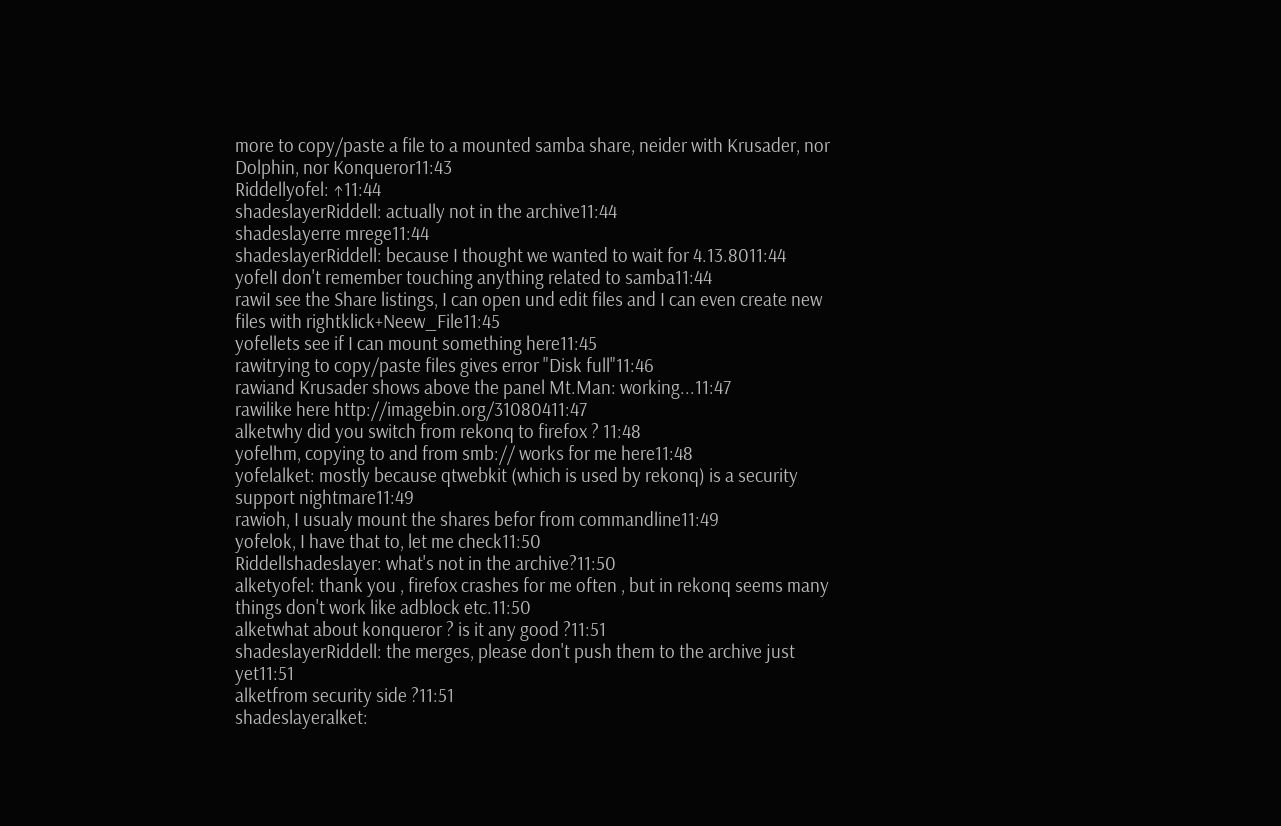more to copy/paste a file to a mounted samba share, neider with Krusader, nor Dolphin, nor Konqueror11:43
Riddellyofel: ↑11:44
shadeslayerRiddell: actually not in the archive11:44
shadeslayerre mrege11:44
shadeslayerRiddell: because I thought we wanted to wait for 4.13.8011:44
yofelI don't remember touching anything related to samba11:44
rawiI see the Share listings, I can open und edit files and I can even create new files with rightklick+Neew_File11:45
yofellets see if I can mount something here11:45
rawitrying to copy/paste files gives error "Disk full"11:46
rawiand Krusader shows above the panel Mt.Man: working...11:47
rawilike here http://imagebin.org/31080411:47
alketwhy did you switch from rekonq to firefox ? 11:48
yofelhm, copying to and from smb:// works for me here11:48
yofelalket: mostly because qtwebkit (which is used by rekonq) is a security support nightmare11:49
rawioh, I usualy mount the shares befor from commandline11:49
yofelok, I have that to, let me check11:50
Riddellshadeslayer: what's not in the archive?11:50
alketyofel: thank you , firefox crashes for me often , but in rekonq seems many things don't work like adblock etc.11:50
alketwhat about konqueror ? is it any good ?11:51
shadeslayerRiddell: the merges, please don't push them to the archive just yet11:51
alketfrom security side ?11:51
shadeslayeralket: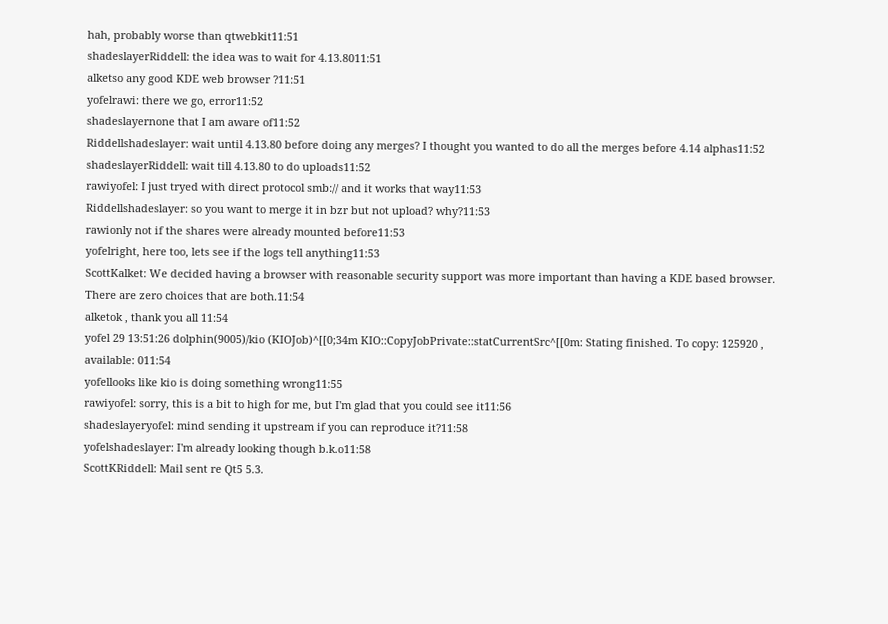hah, probably worse than qtwebkit11:51
shadeslayerRiddell: the idea was to wait for 4.13.8011:51
alketso any good KDE web browser ?11:51
yofelrawi: there we go, error11:52
shadeslayernone that I am aware of11:52
Riddellshadeslayer: wait until 4.13.80 before doing any merges? I thought you wanted to do all the merges before 4.14 alphas11:52
shadeslayerRiddell: wait till 4.13.80 to do uploads11:52
rawiyofel: I just tryed with direct protocol smb:// and it works that way11:53
Riddellshadeslayer: so you want to merge it in bzr but not upload? why?11:53
rawionly not if the shares were already mounted before11:53
yofelright, here too, lets see if the logs tell anything11:53
ScottKalket: We decided having a browser with reasonable security support was more important than having a KDE based browser.  There are zero choices that are both.11:54
alketok , thank you all 11:54
yofel 29 13:51:26 dolphin(9005)/kio (KIOJob)^[[0;34m KIO::CopyJobPrivate::statCurrentSrc^[[0m: Stating finished. To copy: 125920 , available: 011:54
yofellooks like kio is doing something wrong11:55
rawiyofel: sorry, this is a bit to high for me, but I'm glad that you could see it11:56
shadeslayeryofel: mind sending it upstream if you can reproduce it?11:58
yofelshadeslayer: I'm already looking though b.k.o11:58
ScottKRiddell: Mail sent re Qt5 5.3.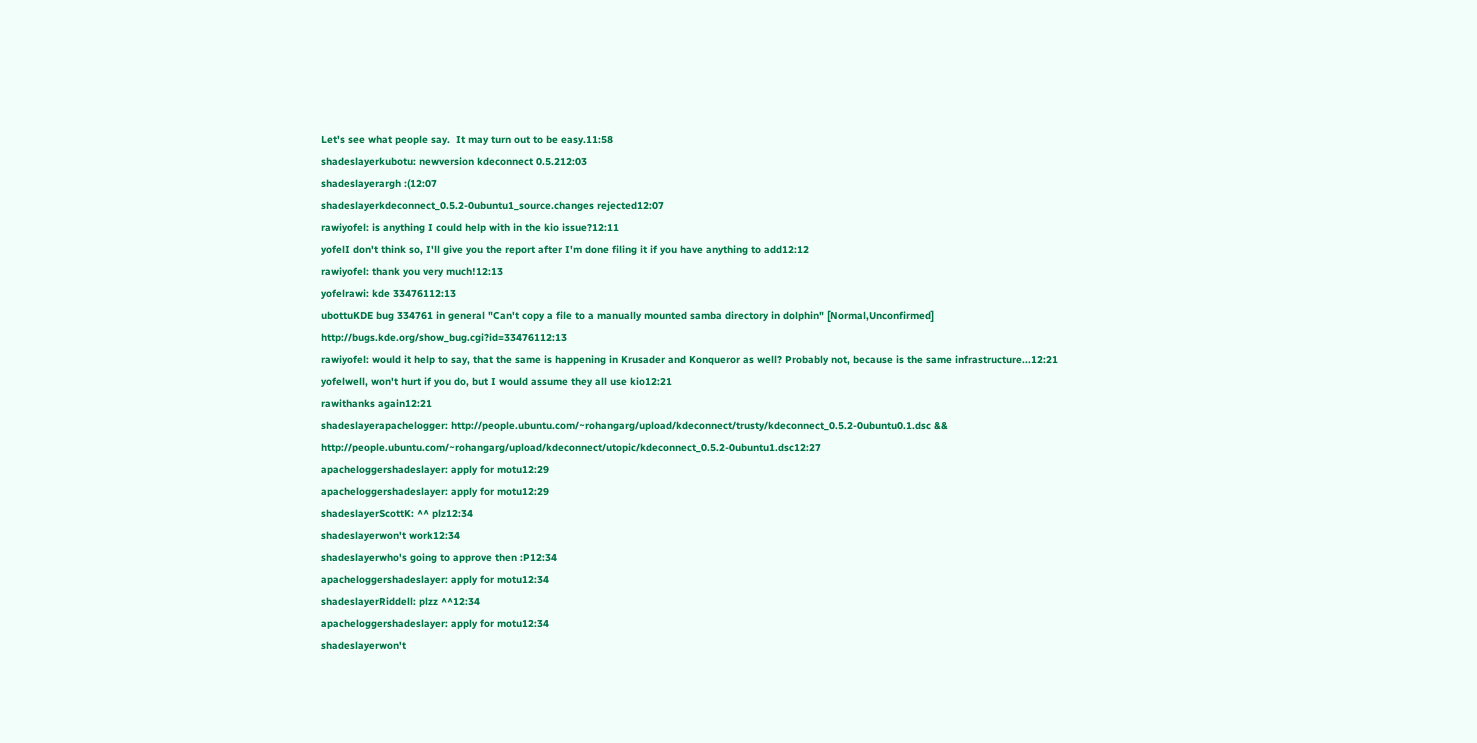Let's see what people say.  It may turn out to be easy.11:58
shadeslayerkubotu: newversion kdeconnect 0.5.212:03
shadeslayerargh :(12:07
shadeslayerkdeconnect_0.5.2-0ubuntu1_source.changes rejected12:07
rawiyofel: is anything I could help with in the kio issue?12:11
yofelI don't think so, I'll give you the report after I'm done filing it if you have anything to add12:12
rawiyofel: thank you very much!12:13
yofelrawi: kde 33476112:13
ubottuKDE bug 334761 in general "Can't copy a file to a manually mounted samba directory in dolphin" [Normal,Unconfirmed] http://bugs.kde.org/show_bug.cgi?id=33476112:13
rawiyofel: would it help to say, that the same is happening in Krusader and Konqueror as well? Probably not, because is the same infrastructure...12:21
yofelwell, won't hurt if you do, but I would assume they all use kio12:21
rawithanks again12:21
shadeslayerapachelogger: http://people.ubuntu.com/~rohangarg/upload/kdeconnect/trusty/kdeconnect_0.5.2-0ubuntu0.1.dsc && http://people.ubuntu.com/~rohangarg/upload/kdeconnect/utopic/kdeconnect_0.5.2-0ubuntu1.dsc12:27
apacheloggershadeslayer: apply for motu12:29
apacheloggershadeslayer: apply for motu12:29
shadeslayerScottK: ^^ plz12:34
shadeslayerwon't work12:34
shadeslayerwho's going to approve then :P12:34
apacheloggershadeslayer: apply for motu12:34
shadeslayerRiddell: plzz ^^12:34
apacheloggershadeslayer: apply for motu12:34
shadeslayerwon't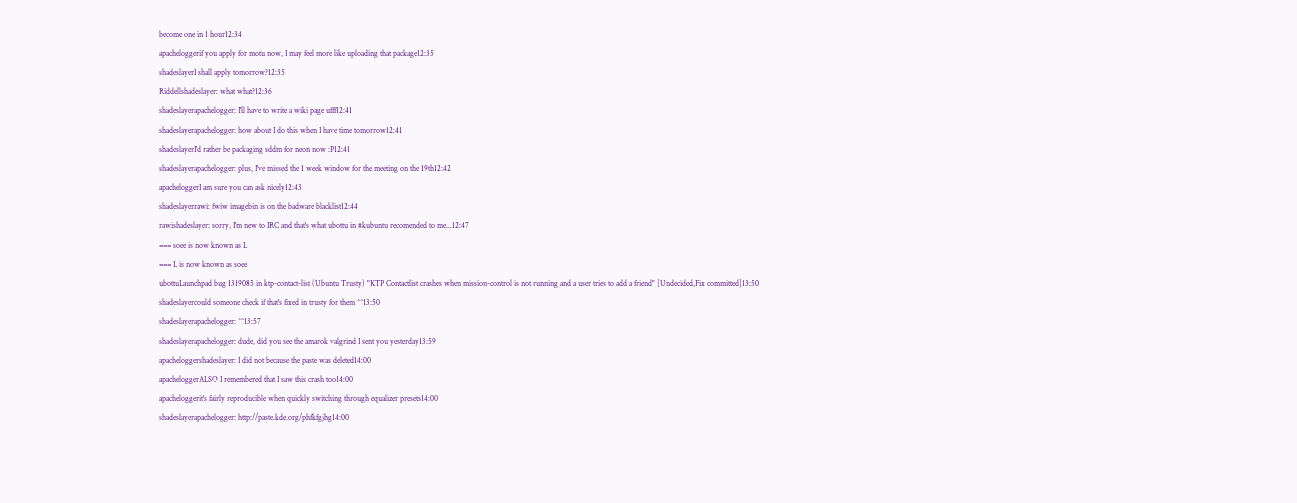become one in 1 hour12:34
apacheloggerif you apply for motu now, I may feel more like uploading that package12:35
shadeslayerI shall apply tomorrow?12:35
Riddellshadeslayer: what what?12:36
shadeslayerapachelogger: I'll have to write a wiki page ufff12:41
shadeslayerapachelogger: how about I do this when I have time tomorrow12:41
shadeslayerI'd rather be packaging sddm for neon now :P12:41
shadeslayerapachelogger: plus, I've missed the 1 week window for the meeting on the 19th12:42
apacheloggerI am sure you can ask nicely12:43
shadeslayerrawi: fwiw imagebin is on the badware blacklist12:44
rawishadeslayer: sorry, I'm new to IRC and that's what ubottu in #kubuntu recomended to me...12:47
=== soee is now known as L
=== L is now known as soee
ubottuLaunchpad bug 1319085 in ktp-contact-list (Ubuntu Trusty) "KTP Contactlist crashes when mission-control is not running and a user tries to add a friend" [Undecided,Fix committed]13:50
shadeslayercould someone check if that's fixed in trusty for them ^^13:50
shadeslayerapachelogger: ^^13:57
shadeslayerapachelogger: dude, did you see the amarok valgrind I sent you yesterday13:59
apacheloggershadeslayer: I did not because the paste was deleted14:00
apacheloggerALSO I remembered that I saw this crash too14:00
apacheloggerit's fairly reproducible when quickly switching through equalizer presets14:00
shadeslayerapachelogger: http://paste.kde.org/phfkfgjhg14:00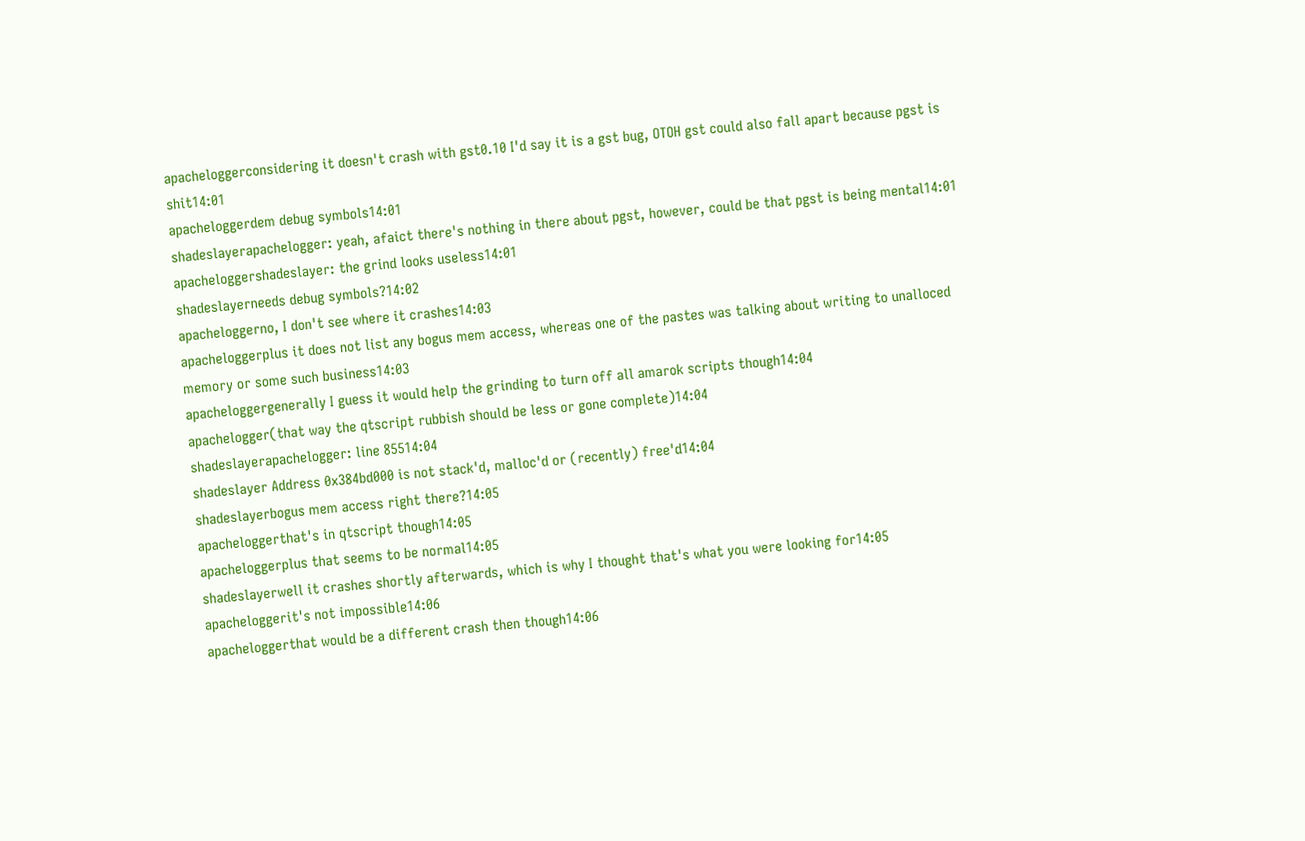apacheloggerconsidering it doesn't crash with gst0.10 I'd say it is a gst bug, OTOH gst could also fall apart because pgst is shit14:01
apacheloggerdem debug symbols14:01
shadeslayerapachelogger: yeah, afaict there's nothing in there about pgst, however, could be that pgst is being mental14:01
apacheloggershadeslayer: the grind looks useless14:01
shadeslayerneeds debug symbols?14:02
apacheloggerno, I don't see where it crashes14:03
apacheloggerplus it does not list any bogus mem access, whereas one of the pastes was talking about writing to unalloced memory or some such business14:03
apacheloggergenerally I guess it would help the grinding to turn off all amarok scripts though14:04
apachelogger(that way the qtscript rubbish should be less or gone complete)14:04
shadeslayerapachelogger: line 85514:04
shadeslayer Address 0x384bd000 is not stack'd, malloc'd or (recently) free'd14:04
shadeslayerbogus mem access right there?14:05
apacheloggerthat's in qtscript though14:05
apacheloggerplus that seems to be normal14:05
shadeslayerwell it crashes shortly afterwards, which is why I thought that's what you were looking for14:05
apacheloggerit's not impossible14:06
apacheloggerthat would be a different crash then though14:06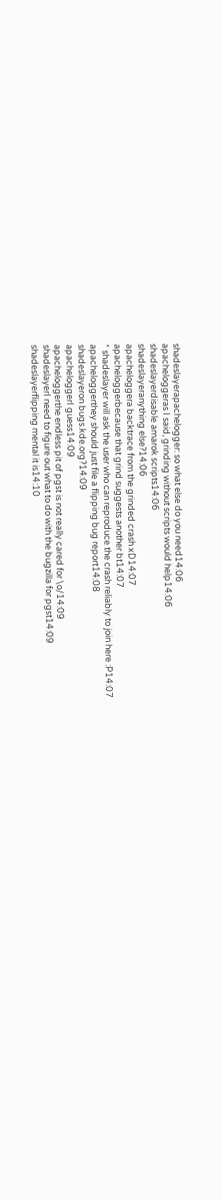shadeslayerapachelogger: so what else do you need14:06
apacheloggeras I said, grinding without scripts would help14:06
shadeslayerdisable amarok scripts14:06
shadeslayeranything else?14:06
apacheloggera backtrace from the grinded crash xD14:07
apacheloggerbecause that grind suggests another bt14:07
* shadeslayer will ask the user who can reproduce the crash reliably to join here :P14:07
apacheloggerthey should just file a flipping bug report14:08
shadeslayeron bugs.kde.org?14:09
apacheloggerI guess14:09
apacheloggerthe endless pit of pgst is not really cared for \o/14:09
shadeslayerI need to figure out what to do with the bugzilla for pgst14:09
shadeslayerflipping mental it is14:10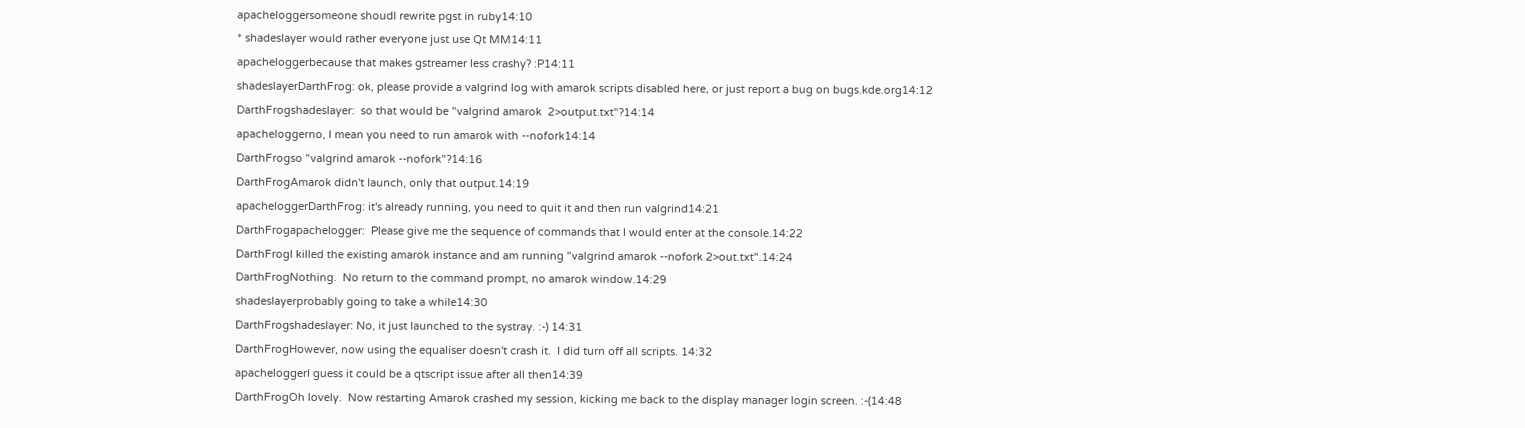apacheloggersomeone shoudl rewrite pgst in ruby14:10
* shadeslayer would rather everyone just use Qt MM14:11
apacheloggerbecause that makes gstreamer less crashy? :P14:11
shadeslayerDarthFrog: ok, please provide a valgrind log with amarok scripts disabled here, or just report a bug on bugs.kde.org14:12
DarthFrogshadeslayer:  so that would be "valgrind amarok  2>output.txt"?14:14
apacheloggerno, I mean you need to run amarok with --nofork14:14
DarthFrogso "valgrind amarok --nofork"?14:16
DarthFrogAmarok didn't launch, only that output.14:19
apacheloggerDarthFrog: it's already running, you need to quit it and then run valgrind14:21
DarthFrogapachelogger:  Please give me the sequence of commands that I would enter at the console.14:22
DarthFrogI killed the existing amarok instance and am running "valgrind amarok --nofork 2>out.txt".14:24
DarthFrogNothing.  No return to the command prompt, no amarok window.14:29
shadeslayerprobably going to take a while14:30
DarthFrogshadeslayer: No, it just launched to the systray. :-) 14:31
DarthFrogHowever, now using the equaliser doesn't crash it.  I did turn off all scripts. 14:32
apacheloggerI guess it could be a qtscript issue after all then14:39
DarthFrogOh lovely.  Now restarting Amarok crashed my session, kicking me back to the display manager login screen. :-(14:48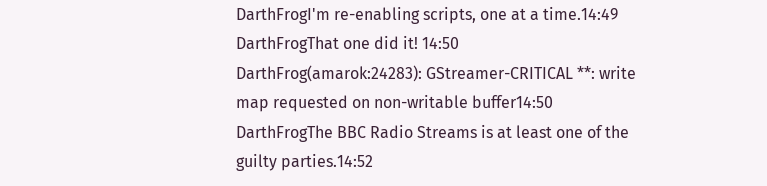DarthFrogI'm re-enabling scripts, one at a time.14:49
DarthFrogThat one did it! 14:50
DarthFrog(amarok:24283): GStreamer-CRITICAL **: write map requested on non-writable buffer14:50
DarthFrogThe BBC Radio Streams is at least one of the guilty parties.14:52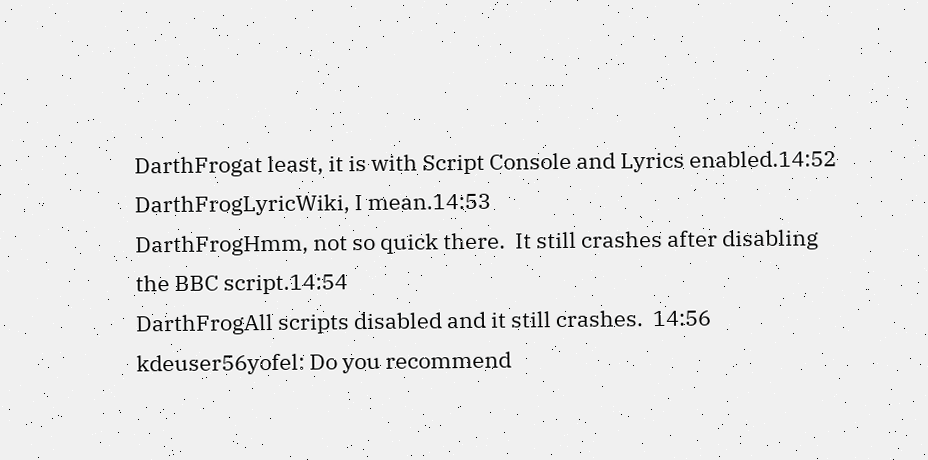DarthFrogat least, it is with Script Console and Lyrics enabled.14:52
DarthFrogLyricWiki, I mean.14:53
DarthFrogHmm, not so quick there.  It still crashes after disabling the BBC script.14:54
DarthFrogAll scripts disabled and it still crashes.  14:56
kdeuser56yofel: Do you recommend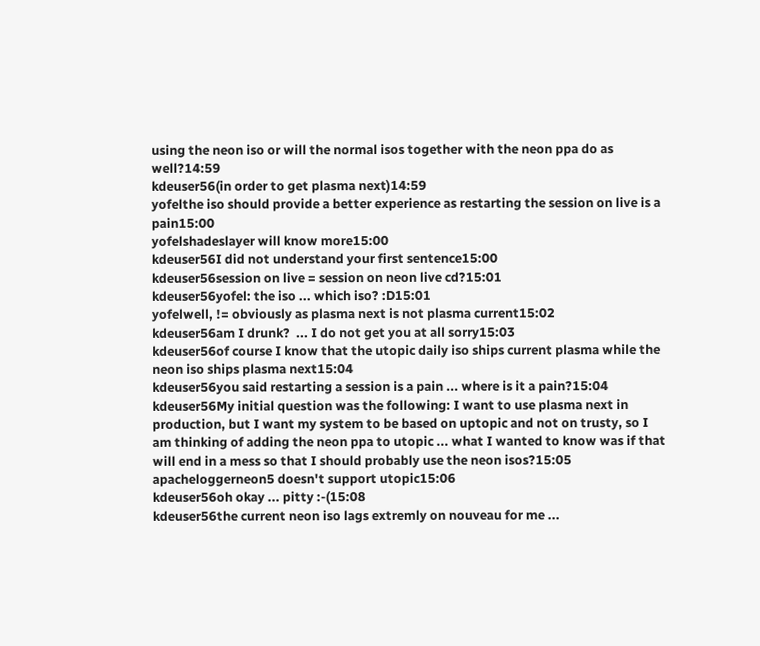using the neon iso or will the normal isos together with the neon ppa do as well?14:59
kdeuser56(in order to get plasma next)14:59
yofelthe iso should provide a better experience as restarting the session on live is a pain15:00
yofelshadeslayer will know more15:00
kdeuser56I did not understand your first sentence15:00
kdeuser56session on live = session on neon live cd?15:01
kdeuser56yofel: the iso ... which iso? :D15:01
yofelwell, != obviously as plasma next is not plasma current15:02
kdeuser56am I drunk?  ... I do not get you at all sorry15:03
kdeuser56of course I know that the utopic daily iso ships current plasma while the neon iso ships plasma next15:04
kdeuser56you said restarting a session is a pain ... where is it a pain?15:04
kdeuser56My initial question was the following: I want to use plasma next in production, but I want my system to be based on uptopic and not on trusty, so I am thinking of adding the neon ppa to utopic ... what I wanted to know was if that will end in a mess so that I should probably use the neon isos?15:05
apacheloggerneon5 doesn't support utopic15:06
kdeuser56oh okay ... pitty :-(15:08
kdeuser56the current neon iso lags extremly on nouveau for me ...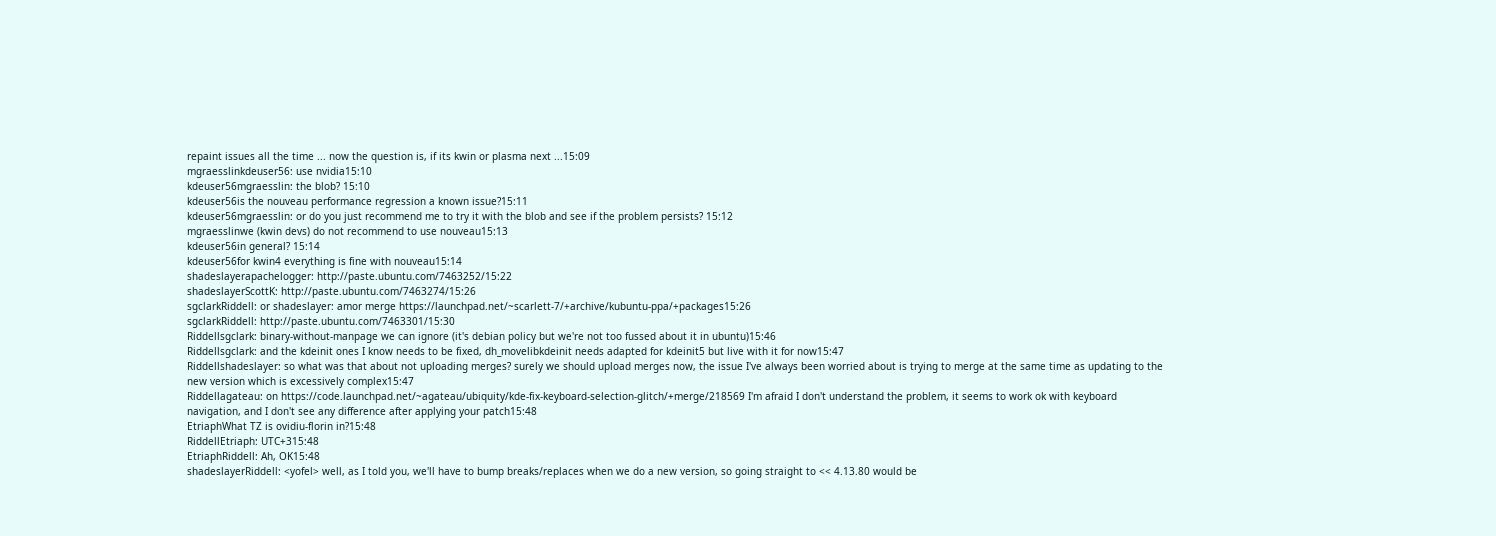repaint issues all the time ... now the question is, if its kwin or plasma next ...15:09
mgraesslinkdeuser56: use nvidia15:10
kdeuser56mgraesslin: the blob? 15:10
kdeuser56is the nouveau performance regression a known issue?15:11
kdeuser56mgraesslin: or do you just recommend me to try it with the blob and see if the problem persists? 15:12
mgraesslinwe (kwin devs) do not recommend to use nouveau15:13
kdeuser56in general? 15:14
kdeuser56for kwin4 everything is fine with nouveau15:14
shadeslayerapachelogger: http://paste.ubuntu.com/7463252/15:22
shadeslayerScottK: http://paste.ubuntu.com/7463274/15:26
sgclarkRiddell: or shadeslayer: amor merge https://launchpad.net/~scarlett-7/+archive/kubuntu-ppa/+packages15:26
sgclarkRiddell: http://paste.ubuntu.com/7463301/15:30
Riddellsgclark: binary-without-manpage we can ignore (it's debian policy but we're not too fussed about it in ubuntu)15:46
Riddellsgclark: and the kdeinit ones I know needs to be fixed, dh_movelibkdeinit needs adapted for kdeinit5 but live with it for now15:47
Riddellshadeslayer: so what was that about not uploading merges? surely we should upload merges now, the issue I've always been worried about is trying to merge at the same time as updating to the new version which is excessively complex15:47
Riddellagateau: on https://code.launchpad.net/~agateau/ubiquity/kde-fix-keyboard-selection-glitch/+merge/218569 I'm afraid I don't understand the problem, it seems to work ok with keyboard navigation, and I don't see any difference after applying your patch15:48
EtriaphWhat TZ is ovidiu-florin in?15:48
RiddellEtriaph: UTC+315:48
EtriaphRiddell: Ah, OK15:48
shadeslayerRiddell: <yofel> well, as I told you, we'll have to bump breaks/replaces when we do a new version, so going straight to << 4.13.80 would be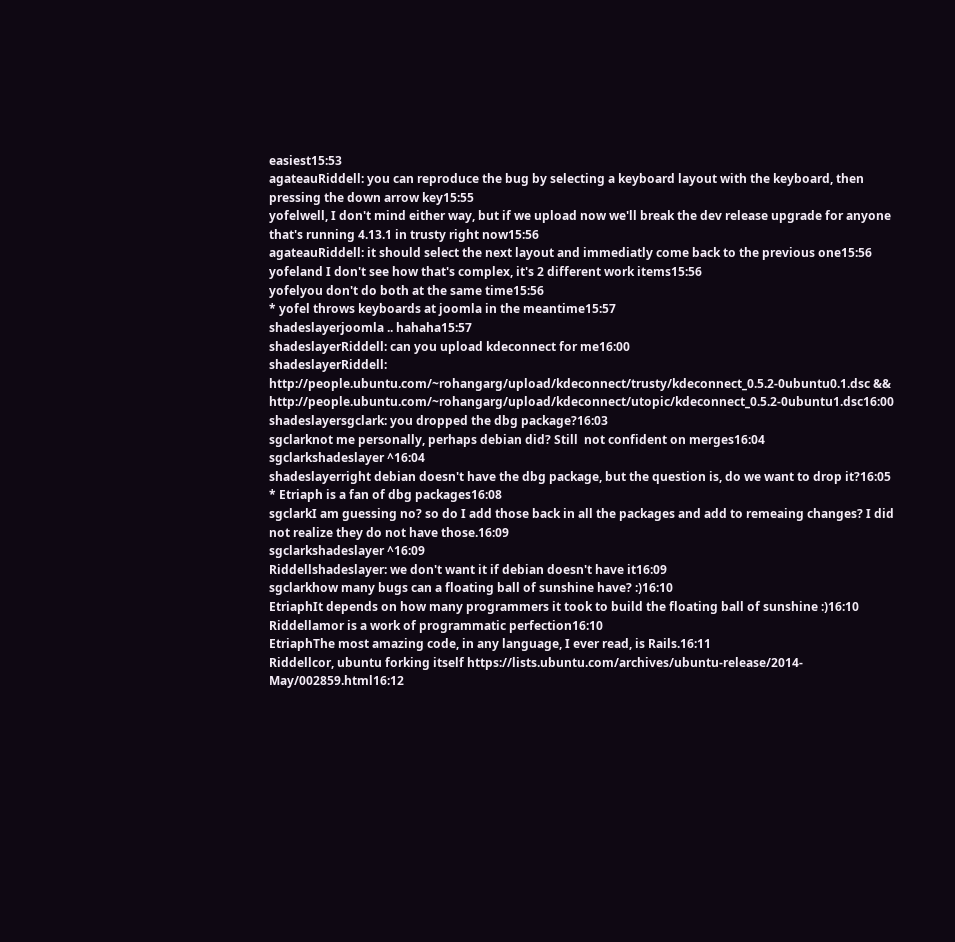easiest15:53
agateauRiddell: you can reproduce the bug by selecting a keyboard layout with the keyboard, then pressing the down arrow key15:55
yofelwell, I don't mind either way, but if we upload now we'll break the dev release upgrade for anyone that's running 4.13.1 in trusty right now15:56
agateauRiddell: it should select the next layout and immediatly come back to the previous one15:56
yofeland I don't see how that's complex, it's 2 different work items15:56
yofelyou don't do both at the same time15:56
* yofel throws keyboards at joomla in the meantime15:57
shadeslayerjoomla .. hahaha15:57
shadeslayerRiddell: can you upload kdeconnect for me16:00
shadeslayerRiddell: http://people.ubuntu.com/~rohangarg/upload/kdeconnect/trusty/kdeconnect_0.5.2-0ubuntu0.1.dsc && http://people.ubuntu.com/~rohangarg/upload/kdeconnect/utopic/kdeconnect_0.5.2-0ubuntu1.dsc16:00
shadeslayersgclark: you dropped the dbg package?16:03
sgclarknot me personally, perhaps debian did? Still  not confident on merges16:04
sgclarkshadeslayer ^16:04
shadeslayerright debian doesn't have the dbg package, but the question is, do we want to drop it?16:05
* Etriaph is a fan of dbg packages16:08
sgclarkI am guessing no? so do I add those back in all the packages and add to remeaing changes? I did not realize they do not have those.16:09
sgclarkshadeslayer ^16:09
Riddellshadeslayer: we don't want it if debian doesn't have it16:09
sgclarkhow many bugs can a floating ball of sunshine have? :)16:10
EtriaphIt depends on how many programmers it took to build the floating ball of sunshine :)16:10
Riddellamor is a work of programmatic perfection16:10
EtriaphThe most amazing code, in any language, I ever read, is Rails.16:11
Riddellcor, ubuntu forking itself https://lists.ubuntu.com/archives/ubuntu-release/2014-May/002859.html16:12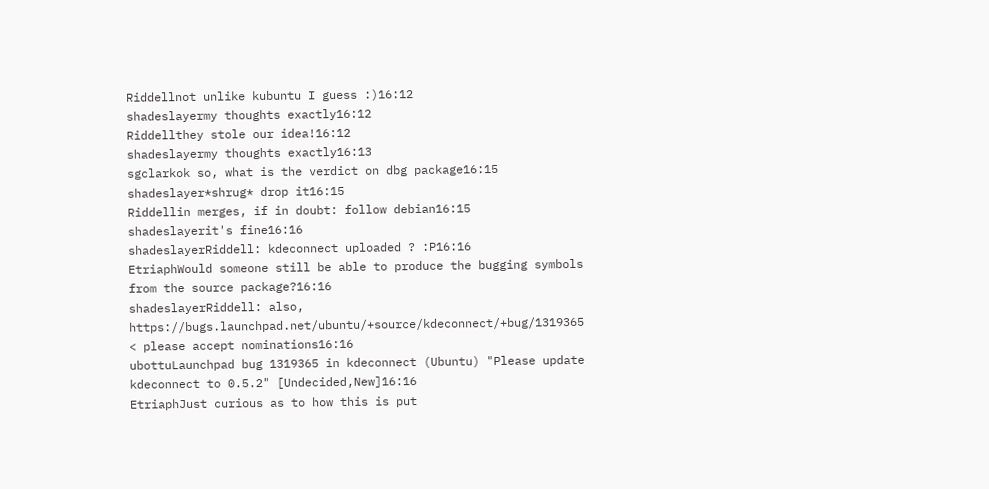Riddellnot unlike kubuntu I guess :)16:12
shadeslayermy thoughts exactly16:12
Riddellthey stole our idea!16:12
shadeslayermy thoughts exactly16:13
sgclarkok so, what is the verdict on dbg package16:15
shadeslayer*shrug* drop it16:15
Riddellin merges, if in doubt: follow debian16:15
shadeslayerit's fine16:16
shadeslayerRiddell: kdeconnect uploaded ? :P16:16
EtriaphWould someone still be able to produce the bugging symbols from the source package?16:16
shadeslayerRiddell: also, https://bugs.launchpad.net/ubuntu/+source/kdeconnect/+bug/1319365 < please accept nominations16:16
ubottuLaunchpad bug 1319365 in kdeconnect (Ubuntu) "Please update kdeconnect to 0.5.2" [Undecided,New]16:16
EtriaphJust curious as to how this is put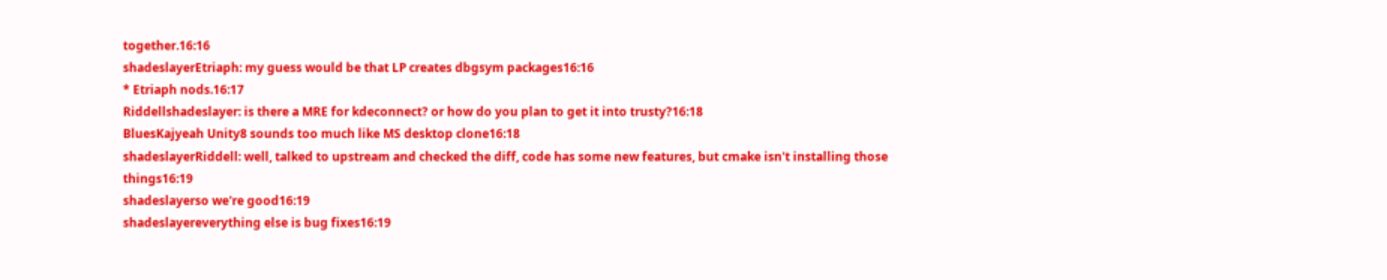together.16:16
shadeslayerEtriaph: my guess would be that LP creates dbgsym packages16:16
* Etriaph nods.16:17
Riddellshadeslayer: is there a MRE for kdeconnect? or how do you plan to get it into trusty?16:18
BluesKajyeah Unity8 sounds too much like MS desktop clone16:18
shadeslayerRiddell: well, talked to upstream and checked the diff, code has some new features, but cmake isn't installing those things16:19
shadeslayerso we're good16:19
shadeslayereverything else is bug fixes16:19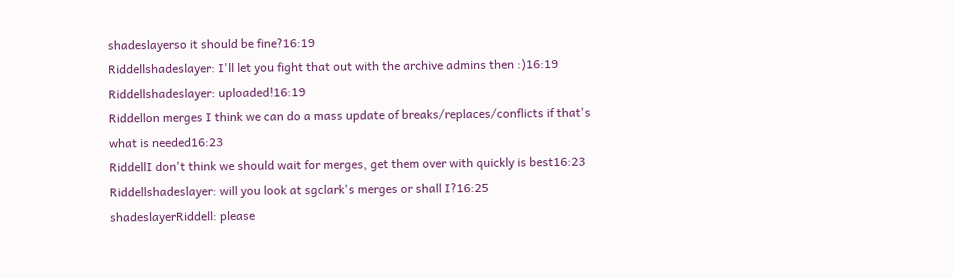shadeslayerso it should be fine?16:19
Riddellshadeslayer: I'll let you fight that out with the archive admins then :)16:19
Riddellshadeslayer: uploaded!16:19
Riddellon merges I think we can do a mass update of breaks/replaces/conflicts if that's what is needed16:23
RiddellI don't think we should wait for merges, get them over with quickly is best16:23
Riddellshadeslayer: will you look at sgclark's merges or shall I?16:25
shadeslayerRiddell: please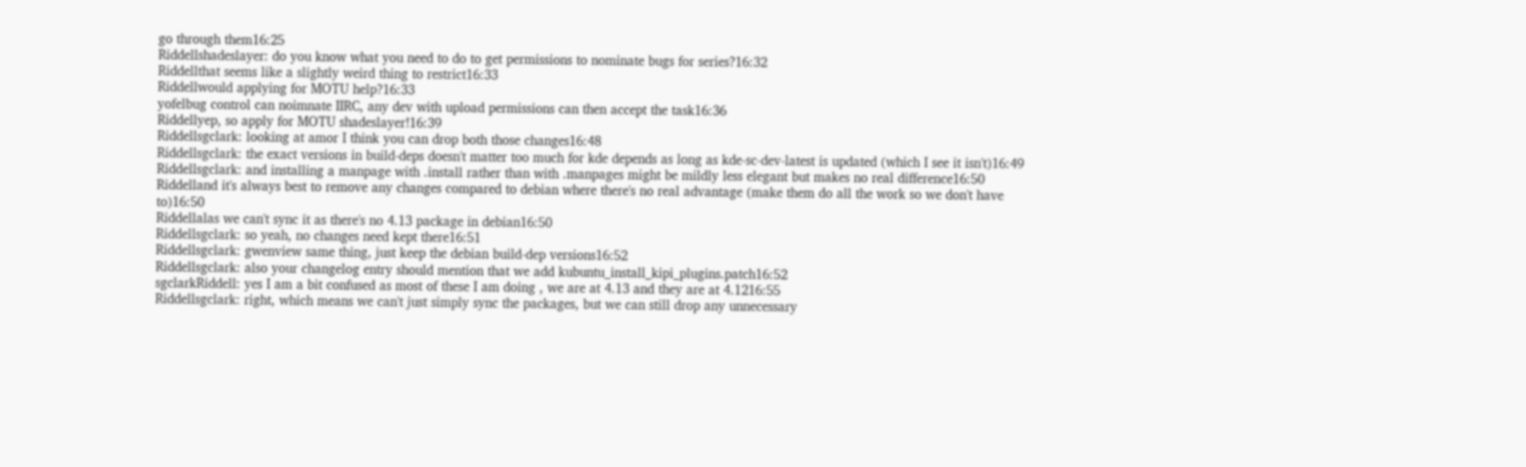go through them16:25
Riddellshadeslayer: do you know what you need to do to get permissions to nominate bugs for series?16:32
Riddellthat seems like a slightly weird thing to restrict16:33
Riddellwould applying for MOTU help?16:33
yofelbug control can noimnate IIRC, any dev with upload permissions can then accept the task16:36
Riddellyep, so apply for MOTU shadeslayer!16:39
Riddellsgclark: looking at amor I think you can drop both those changes16:48
Riddellsgclark: the exact versions in build-deps doesn't matter too much for kde depends as long as kde-sc-dev-latest is updated (which I see it isn't)16:49
Riddellsgclark: and installing a manpage with .install rather than with .manpages might be mildly less elegant but makes no real difference16:50
Riddelland it's always best to remove any changes compared to debian where there's no real advantage (make them do all the work so we don't have to)16:50
Riddellalas we can't sync it as there's no 4.13 package in debian16:50
Riddellsgclark: so yeah, no changes need kept there16:51
Riddellsgclark: gwenview same thing, just keep the debian build-dep versions16:52
Riddellsgclark: also your changelog entry should mention that we add kubuntu_install_kipi_plugins.patch16:52
sgclarkRiddell: yes I am a bit confused as most of these I am doing , we are at 4.13 and they are at 4.1216:55
Riddellsgclark: right, which means we can't just simply sync the packages, but we can still drop any unnecessary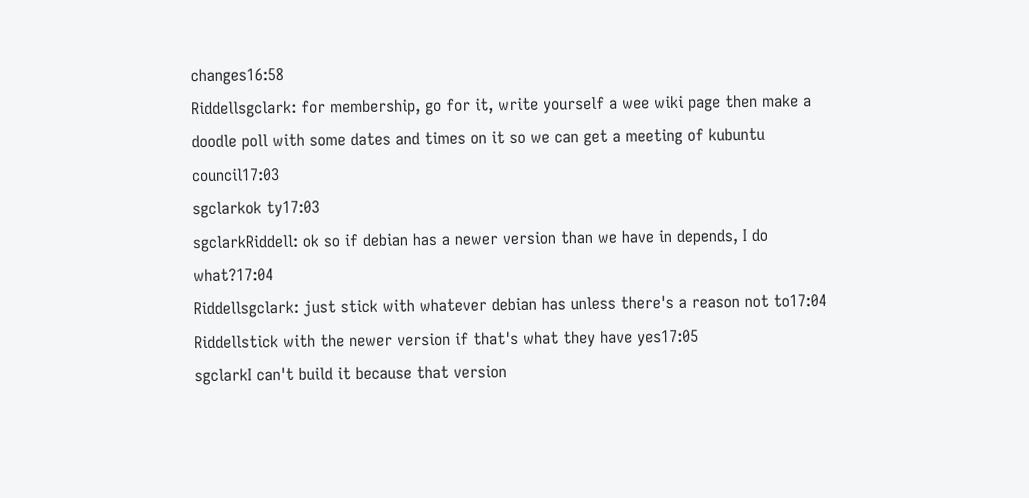changes16:58
Riddellsgclark: for membership, go for it, write yourself a wee wiki page then make a doodle poll with some dates and times on it so we can get a meeting of kubuntu council17:03
sgclarkok ty17:03
sgclarkRiddell: ok so if debian has a newer version than we have in depends, I do what?17:04
Riddellsgclark: just stick with whatever debian has unless there's a reason not to17:04
Riddellstick with the newer version if that's what they have yes17:05
sgclarkI can't build it because that version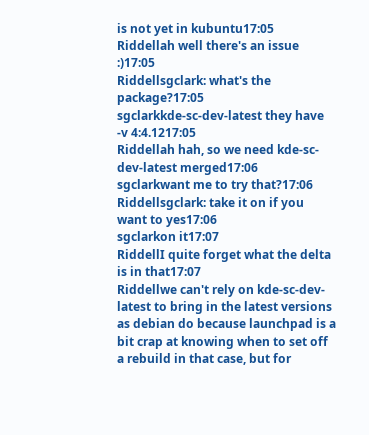is not yet in kubuntu17:05
Riddellah well there's an issue :)17:05
Riddellsgclark: what's the package?17:05
sgclarkkde-sc-dev-latest they have -v 4:4.1217:05
Riddellah hah, so we need kde-sc-dev-latest merged17:06
sgclarkwant me to try that?17:06
Riddellsgclark: take it on if you want to yes17:06
sgclarkon it17:07
RiddellI quite forget what the delta is in that17:07
Riddellwe can't rely on kde-sc-dev-latest to bring in the latest versions as debian do because launchpad is a bit crap at knowing when to set off a rebuild in that case, but for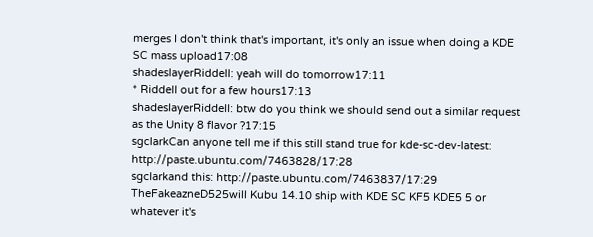merges I don't think that's important, it's only an issue when doing a KDE SC mass upload17:08
shadeslayerRiddell: yeah will do tomorrow17:11
* Riddell out for a few hours17:13
shadeslayerRiddell: btw do you think we should send out a similar request as the Unity 8 flavor ?17:15
sgclarkCan anyone tell me if this still stand true for kde-sc-dev-latest: http://paste.ubuntu.com/7463828/17:28
sgclarkand this: http://paste.ubuntu.com/7463837/17:29
TheFakeazneD525will Kubu 14.10 ship with KDE SC KF5 KDE5 5 or whatever it's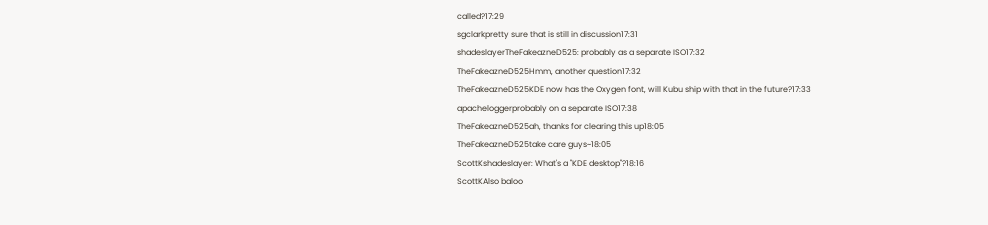called?17:29
sgclarkpretty sure that is still in discussion17:31
shadeslayerTheFakeazneD525: probably as a separate ISO17:32
TheFakeazneD525Hmm, another question17:32
TheFakeazneD525KDE now has the Oxygen font, will Kubu ship with that in the future?17:33
apacheloggerprobably on a separate ISO17:38
TheFakeazneD525ah, thanks for clearing this up18:05
TheFakeazneD525take care guys~18:05
ScottKshadeslayer: What's a "KDE desktop"?18:16
ScottKAlso baloo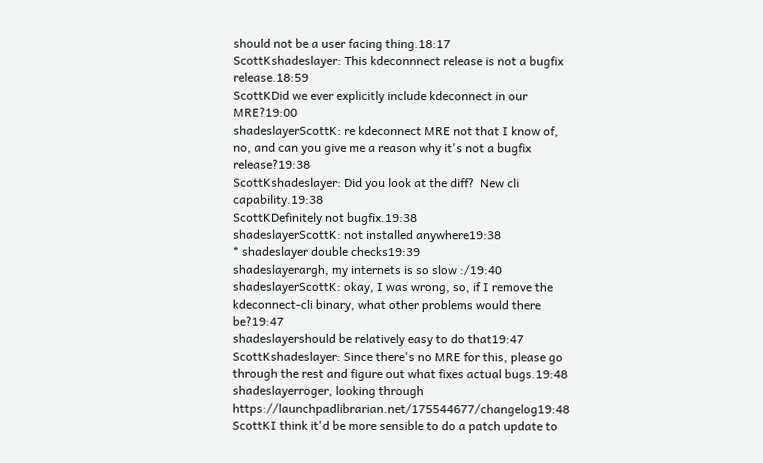should not be a user facing thing.18:17
ScottKshadeslayer: This kdeconnnect release is not a bugfix release.18:59
ScottKDid we ever explicitly include kdeconnect in our MRE?19:00
shadeslayerScottK: re kdeconnect MRE not that I know of, no, and can you give me a reason why it's not a bugfix release?19:38
ScottKshadeslayer: Did you look at the diff?  New cli capability.19:38
ScottKDefinitely not bugfix.19:38
shadeslayerScottK: not installed anywhere19:38
* shadeslayer double checks19:39
shadeslayerargh, my internets is so slow :/19:40
shadeslayerScottK: okay, I was wrong, so, if I remove the kdeconnect-cli binary, what other problems would there be?19:47
shadeslayershould be relatively easy to do that19:47
ScottKshadeslayer: Since there's no MRE for this, please go through the rest and figure out what fixes actual bugs.19:48
shadeslayerroger, looking through https://launchpadlibrarian.net/175544677/changelog19:48
ScottKI think it'd be more sensible to do a patch update to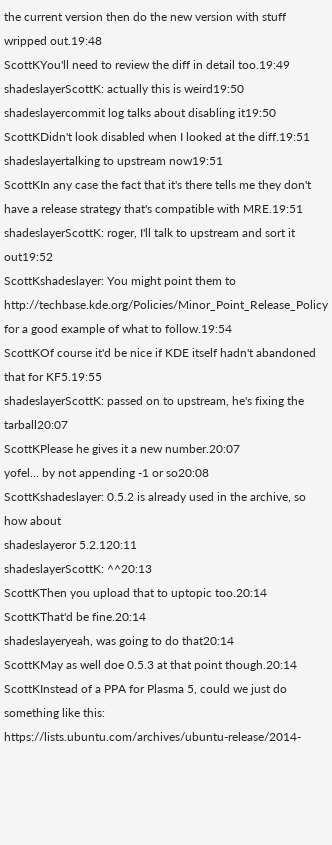the current version then do the new version with stuff wripped out.19:48
ScottKYou'll need to review the diff in detail too.19:49
shadeslayerScottK: actually this is weird19:50
shadeslayercommit log talks about disabling it19:50
ScottKDidn't look disabled when I looked at the diff.19:51
shadeslayertalking to upstream now19:51
ScottKIn any case the fact that it's there tells me they don't have a release strategy that's compatible with MRE.19:51
shadeslayerScottK: roger, I'll talk to upstream and sort it out19:52
ScottKshadeslayer: You might point them to http://techbase.kde.org/Policies/Minor_Point_Release_Policy for a good example of what to follow.19:54
ScottKOf course it'd be nice if KDE itself hadn't abandoned that for KF5.19:55
shadeslayerScottK: passed on to upstream, he's fixing the tarball20:07
ScottKPlease he gives it a new number.20:07
yofel... by not appending -1 or so20:08
ScottKshadeslayer: 0.5.2 is already used in the archive, so how about
shadeslayeror 5.2.120:11
shadeslayerScottK: ^^20:13
ScottKThen you upload that to uptopic too.20:14
ScottKThat'd be fine.20:14
shadeslayeryeah, was going to do that20:14
ScottKMay as well doe 0.5.3 at that point though.20:14
ScottKInstead of a PPA for Plasma 5, could we just do something like this: https://lists.ubuntu.com/archives/ubuntu-release/2014-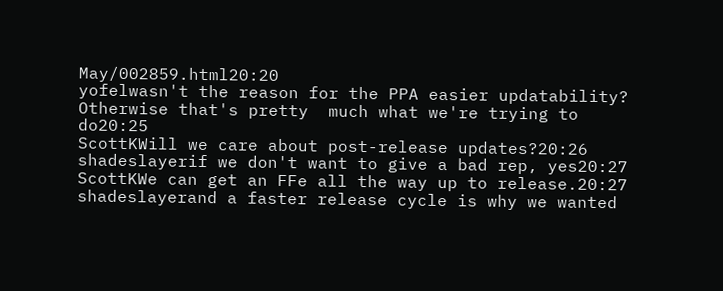May/002859.html20:20
yofelwasn't the reason for the PPA easier updatability? Otherwise that's pretty  much what we're trying to do20:25
ScottKWill we care about post-release updates?20:26
shadeslayerif we don't want to give a bad rep, yes20:27
ScottKWe can get an FFe all the way up to release.20:27
shadeslayerand a faster release cycle is why we wanted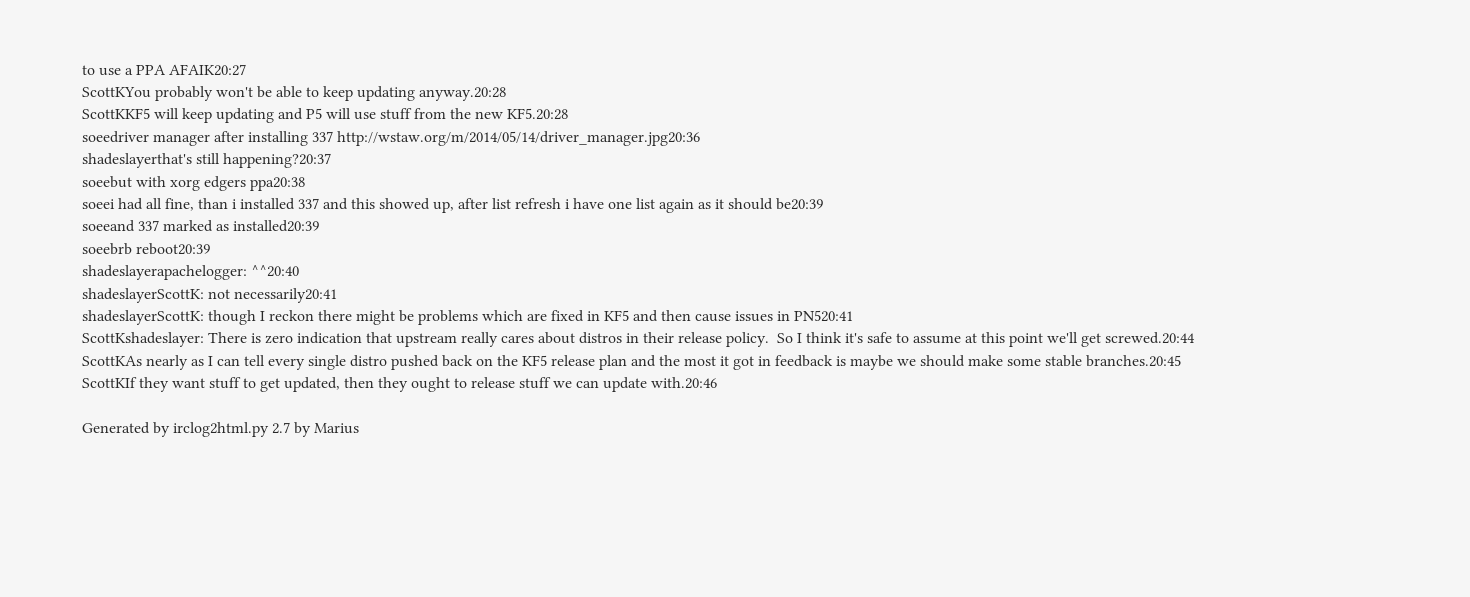to use a PPA AFAIK20:27
ScottKYou probably won't be able to keep updating anyway.20:28
ScottKKF5 will keep updating and P5 will use stuff from the new KF5.20:28
soeedriver manager after installing 337 http://wstaw.org/m/2014/05/14/driver_manager.jpg20:36
shadeslayerthat's still happening?20:37
soeebut with xorg edgers ppa20:38
soeei had all fine, than i installed 337 and this showed up, after list refresh i have one list again as it should be20:39
soeeand 337 marked as installed20:39
soeebrb reboot20:39
shadeslayerapachelogger: ^^20:40
shadeslayerScottK: not necessarily20:41
shadeslayerScottK: though I reckon there might be problems which are fixed in KF5 and then cause issues in PN520:41
ScottKshadeslayer: There is zero indication that upstream really cares about distros in their release policy.  So I think it's safe to assume at this point we'll get screwed.20:44
ScottKAs nearly as I can tell every single distro pushed back on the KF5 release plan and the most it got in feedback is maybe we should make some stable branches.20:45
ScottKIf they want stuff to get updated, then they ought to release stuff we can update with.20:46

Generated by irclog2html.py 2.7 by Marius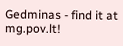Gedminas - find it at mg.pov.lt!